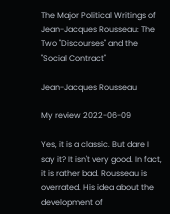The Major Political Writings of Jean-Jacques Rousseau: The Two "Discourses" and the "Social Contract"

Jean-Jacques Rousseau

My review 2022-06-09

Yes, it is a classic. But dare I say it? It isn't very good. In fact, it is rather bad. Rousseau is overrated. His idea about the development of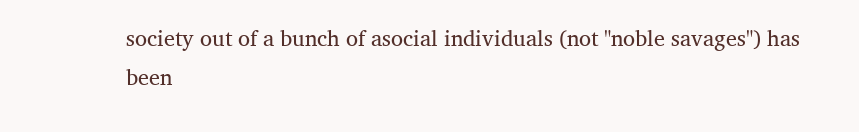society out of a bunch of asocial individuals (not "noble savages") has been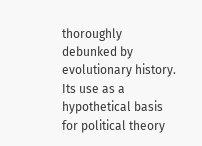thoroughly debunked by evolutionary history. Its use as a hypothetical basis for political theory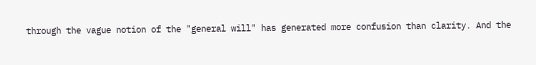through the vague notion of the "general will" has generated more confusion than clarity. And the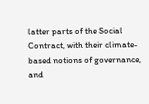latter parts of the Social Contract, with their climate-based notions of governance, and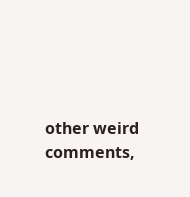other weird comments,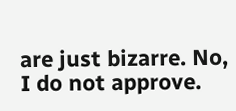are just bizarre. No, I do not approve.